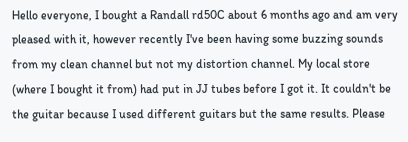Hello everyone, I bought a Randall rd50C about 6 months ago and am very pleased with it, however recently I've been having some buzzing sounds from my clean channel but not my distortion channel. My local store (where I bought it from) had put in JJ tubes before I got it. It couldn't be the guitar because I used different guitars but the same results. Please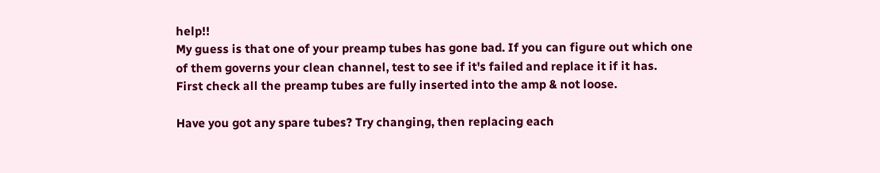help!!
My guess is that one of your preamp tubes has gone bad. If you can figure out which one of them governs your clean channel, test to see if it's failed and replace it if it has.
First check all the preamp tubes are fully inserted into the amp & not loose.

Have you got any spare tubes? Try changing, then replacing each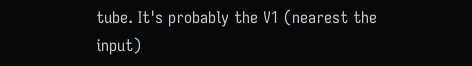tube. It's probably the V1 (nearest the input)